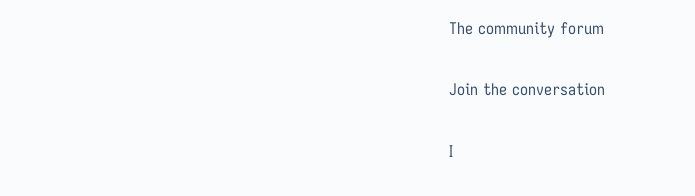The community forum

Join the conversation

I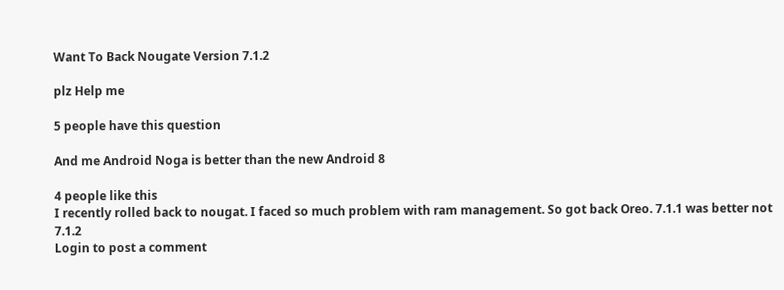Want To Back Nougate Version 7.1.2

plz Help me

5 people have this question

And me Android Noga is better than the new Android 8

4 people like this
I recently rolled back to nougat. I faced so much problem with ram management. So got back Oreo. 7.1.1 was better not 7.1.2
Login to post a comment